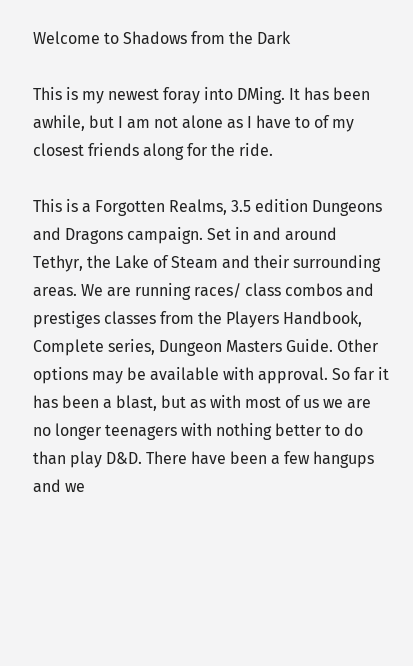Welcome to Shadows from the Dark

This is my newest foray into DMing. It has been awhile, but I am not alone as I have to of my closest friends along for the ride.

This is a Forgotten Realms, 3.5 edition Dungeons and Dragons campaign. Set in and around Tethyr, the Lake of Steam and their surrounding areas. We are running races/ class combos and prestiges classes from the Players Handbook, Complete series, Dungeon Masters Guide. Other options may be available with approval. So far it has been a blast, but as with most of us we are no longer teenagers with nothing better to do than play D&D. There have been a few hangups and we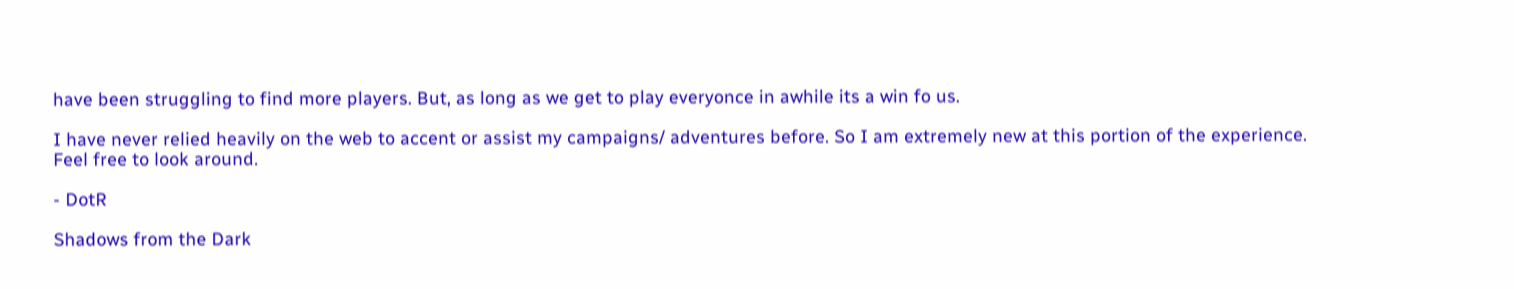have been struggling to find more players. But, as long as we get to play everyonce in awhile its a win fo us.

I have never relied heavily on the web to accent or assist my campaigns/ adventures before. So I am extremely new at this portion of the experience.
Feel free to look around.

- DotR

Shadows from the Dark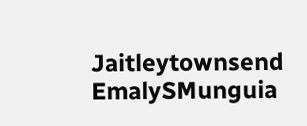Jaitleytownsend EmalySMunguia